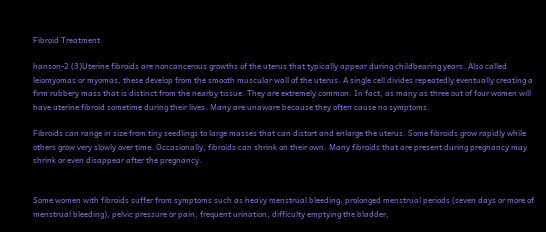Fibroid Treatment

hanson-2 (3)Uterine fibroids are noncancerous growths of the uterus that typically appear during childbearing years. Also called leiomyomas or myomas, these develop from the smooth muscular wall of the uterus. A single cell divides repeatedly eventually creating a firm rubbery mass that is distinct from the nearby tissue. They are extremely common. In fact, as many as three out of four women will have uterine fibroid sometime during their lives. Many are unaware because they often cause no symptoms.

Fibroids can range in size from tiny seedlings to large masses that can distort and enlarge the uterus. Some fibroids grow rapidly while others grow very slowly over time. Occasionally, fibroids can shrink on their own. Many fibroids that are present during pregnancy may shrink or even disappear after the pregnancy.


Some women with fibroids suffer from symptoms such as heavy menstrual bleeding, prolonged menstrual periods (seven days or more of menstrual bleeding), pelvic pressure or pain, frequent urination, difficulty emptying the bladder,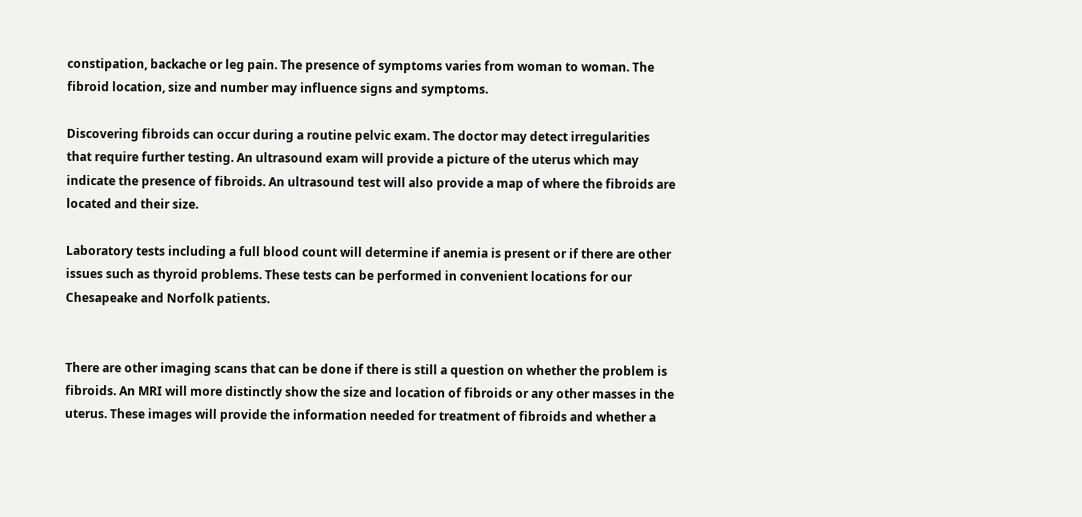constipation, backache or leg pain. The presence of symptoms varies from woman to woman. The fibroid location, size and number may influence signs and symptoms.

Discovering fibroids can occur during a routine pelvic exam. The doctor may detect irregularities that require further testing. An ultrasound exam will provide a picture of the uterus which may indicate the presence of fibroids. An ultrasound test will also provide a map of where the fibroids are located and their size.

Laboratory tests including a full blood count will determine if anemia is present or if there are other issues such as thyroid problems. These tests can be performed in convenient locations for our Chesapeake and Norfolk patients.


There are other imaging scans that can be done if there is still a question on whether the problem is fibroids. An MRI will more distinctly show the size and location of fibroids or any other masses in the uterus. These images will provide the information needed for treatment of fibroids and whether a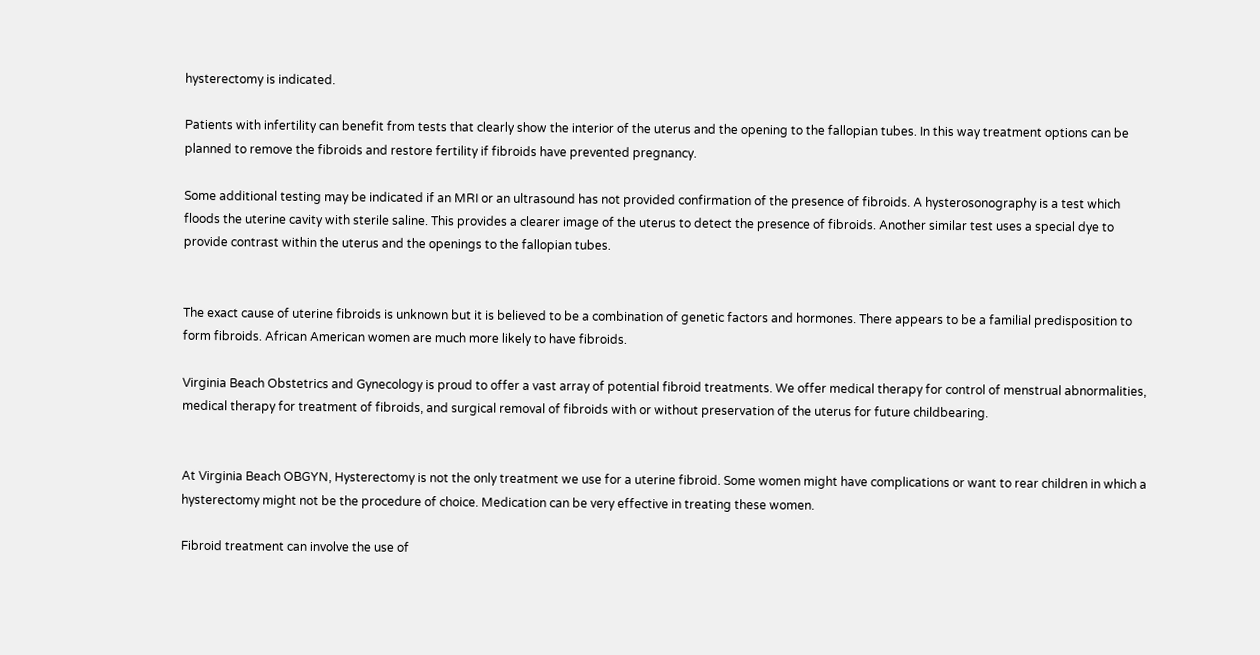hysterectomy is indicated.

Patients with infertility can benefit from tests that clearly show the interior of the uterus and the opening to the fallopian tubes. In this way treatment options can be planned to remove the fibroids and restore fertility if fibroids have prevented pregnancy.

Some additional testing may be indicated if an MRI or an ultrasound has not provided confirmation of the presence of fibroids. A hysterosonography is a test which floods the uterine cavity with sterile saline. This provides a clearer image of the uterus to detect the presence of fibroids. Another similar test uses a special dye to provide contrast within the uterus and the openings to the fallopian tubes.


The exact cause of uterine fibroids is unknown but it is believed to be a combination of genetic factors and hormones. There appears to be a familial predisposition to form fibroids. African American women are much more likely to have fibroids.

Virginia Beach Obstetrics and Gynecology is proud to offer a vast array of potential fibroid treatments. We offer medical therapy for control of menstrual abnormalities, medical therapy for treatment of fibroids, and surgical removal of fibroids with or without preservation of the uterus for future childbearing.


At Virginia Beach OBGYN, Hysterectomy is not the only treatment we use for a uterine fibroid. Some women might have complications or want to rear children in which a hysterectomy might not be the procedure of choice. Medication can be very effective in treating these women.

Fibroid treatment can involve the use of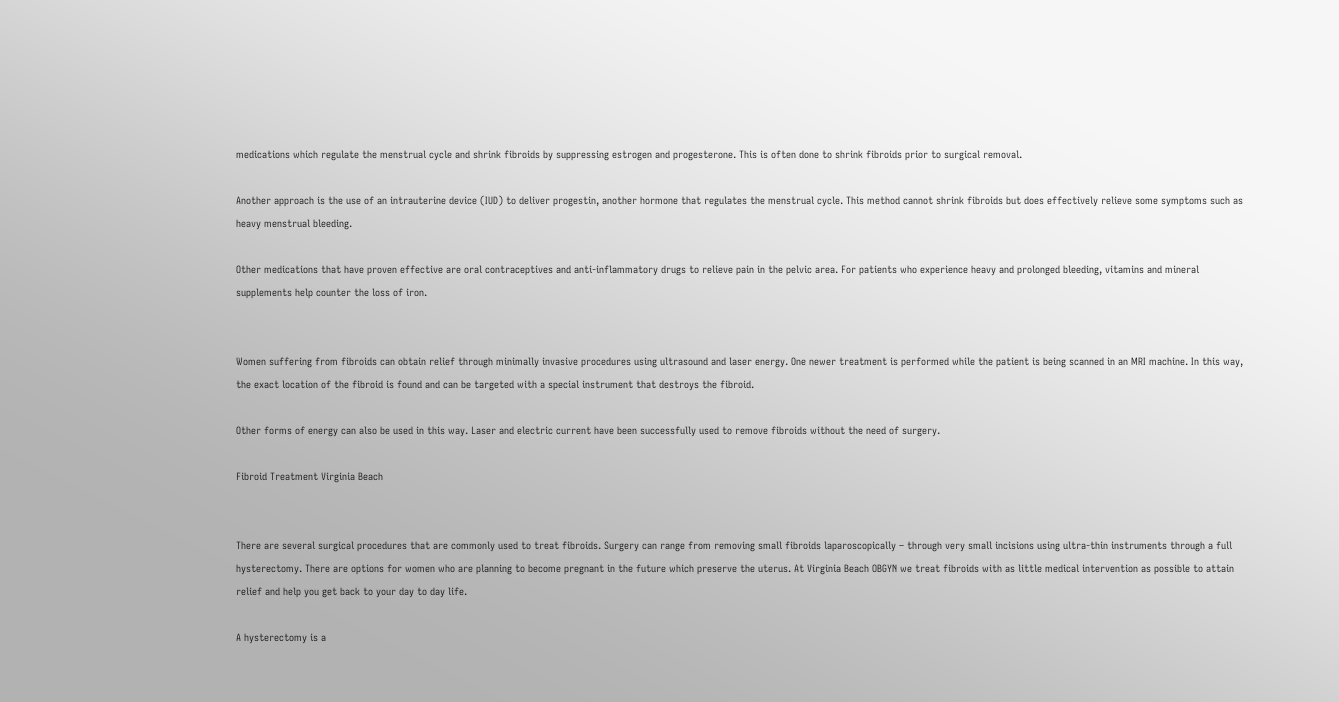medications which regulate the menstrual cycle and shrink fibroids by suppressing estrogen and progesterone. This is often done to shrink fibroids prior to surgical removal.

Another approach is the use of an intrauterine device (IUD) to deliver progestin, another hormone that regulates the menstrual cycle. This method cannot shrink fibroids but does effectively relieve some symptoms such as heavy menstrual bleeding.

Other medications that have proven effective are oral contraceptives and anti-inflammatory drugs to relieve pain in the pelvic area. For patients who experience heavy and prolonged bleeding, vitamins and mineral supplements help counter the loss of iron.


Women suffering from fibroids can obtain relief through minimally invasive procedures using ultrasound and laser energy. One newer treatment is performed while the patient is being scanned in an MRI machine. In this way, the exact location of the fibroid is found and can be targeted with a special instrument that destroys the fibroid.

Other forms of energy can also be used in this way. Laser and electric current have been successfully used to remove fibroids without the need of surgery.

Fibroid Treatment Virginia Beach


There are several surgical procedures that are commonly used to treat fibroids. Surgery can range from removing small fibroids laparoscopically – through very small incisions using ultra-thin instruments through a full hysterectomy. There are options for women who are planning to become pregnant in the future which preserve the uterus. At Virginia Beach OBGYN we treat fibroids with as little medical intervention as possible to attain relief and help you get back to your day to day life.

A hysterectomy is a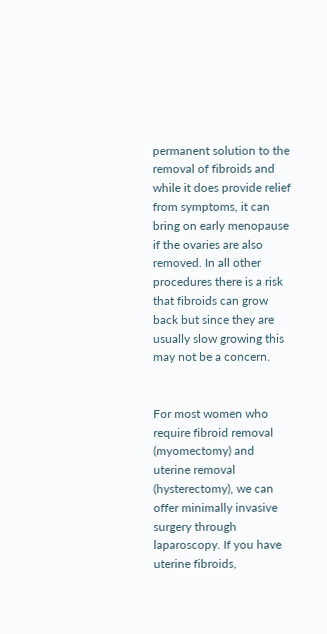permanent solution to the removal of fibroids and while it does provide relief from symptoms, it can bring on early menopause if the ovaries are also removed. In all other procedures there is a risk that fibroids can grow back but since they are usually slow growing this may not be a concern.


For most women who require fibroid removal (myomectomy) and uterine removal (hysterectomy), we can offer minimally invasive surgery through laparoscopy. If you have uterine fibroids,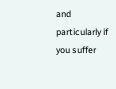and particularly if you suffer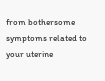from bothersome symptoms related to your uterine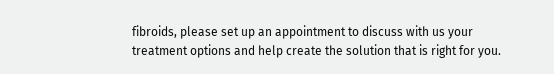fibroids, please set up an appointment to discuss with us your treatment options and help create the solution that is right for you.